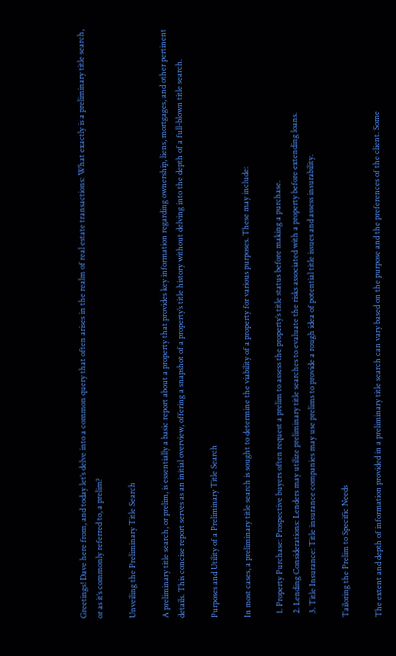Greetings! Dave here from, and today let’s delve into a common query that often arises in the realm of real estate transactions: What exactly is a preliminary title search, or as it’s commonly referred to, a prelim?

Unveiling the Preliminary Title Search

A preliminary title search, or prelim, is essentially a basic report about a property that provides key information regarding ownership, liens, mortgages, and other pertinent details. This concise report serves as an initial overview, offering a snapshot of a property’s title history without delving into the depth of a full-blown title search.

Purposes and Utility of a Preliminary Title Search

In most cases, a preliminary title search is sought to determine the viability of a property for various purposes. These may include:

  1. Property Purchase: Prospective buyers often request a prelim to assess the property’s title status before making a purchase.
  2. Lending Considerations: Lenders may utilize preliminary title searches to evaluate the risks associated with a property before extending loans.
  3. Title Insurance: Title insurance companies may use prelims to provide a rough idea of potential title issues and assess insurability.

Tailoring the Prelim to Specific Needs

The extent and depth of information provided in a preliminary title search can vary based on the purpose and the preferences of the client. Some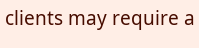clients may require a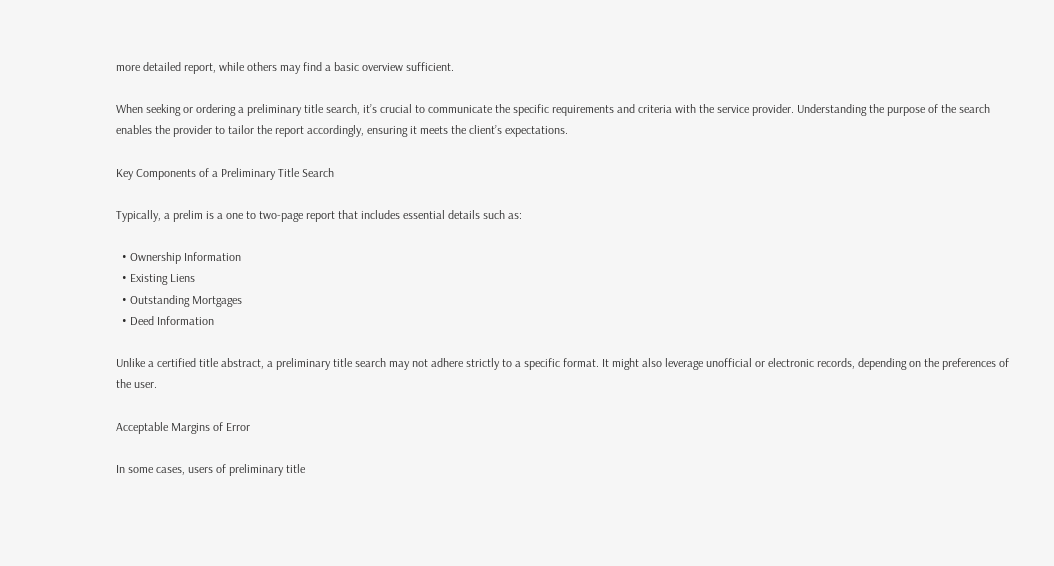more detailed report, while others may find a basic overview sufficient.

When seeking or ordering a preliminary title search, it’s crucial to communicate the specific requirements and criteria with the service provider. Understanding the purpose of the search enables the provider to tailor the report accordingly, ensuring it meets the client’s expectations.

Key Components of a Preliminary Title Search

Typically, a prelim is a one to two-page report that includes essential details such as:

  • Ownership Information
  • Existing Liens
  • Outstanding Mortgages
  • Deed Information

Unlike a certified title abstract, a preliminary title search may not adhere strictly to a specific format. It might also leverage unofficial or electronic records, depending on the preferences of the user.

Acceptable Margins of Error

In some cases, users of preliminary title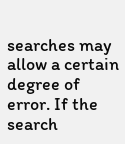searches may allow a certain degree of error. If the search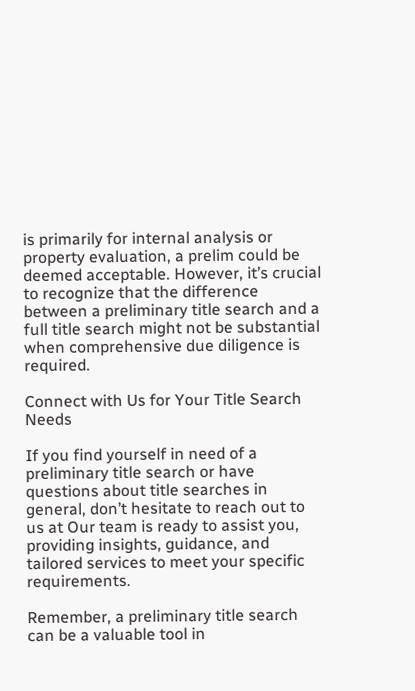is primarily for internal analysis or property evaluation, a prelim could be deemed acceptable. However, it’s crucial to recognize that the difference between a preliminary title search and a full title search might not be substantial when comprehensive due diligence is required.

Connect with Us for Your Title Search Needs

If you find yourself in need of a preliminary title search or have questions about title searches in general, don’t hesitate to reach out to us at Our team is ready to assist you, providing insights, guidance, and tailored services to meet your specific requirements.

Remember, a preliminary title search can be a valuable tool in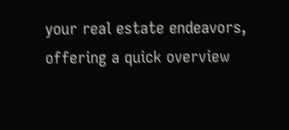your real estate endeavors, offering a quick overview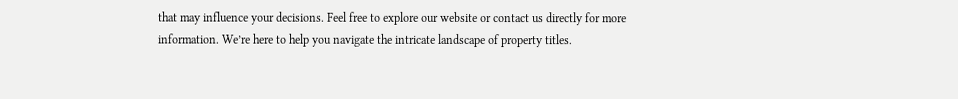that may influence your decisions. Feel free to explore our website or contact us directly for more information. We’re here to help you navigate the intricate landscape of property titles.